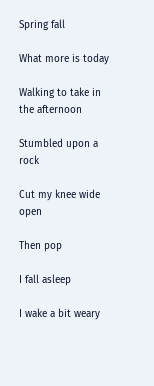Spring fall

What more is today

Walking to take in the afternoon

Stumbled upon a rock

Cut my knee wide open

Then pop

I fall asleep

I wake a bit weary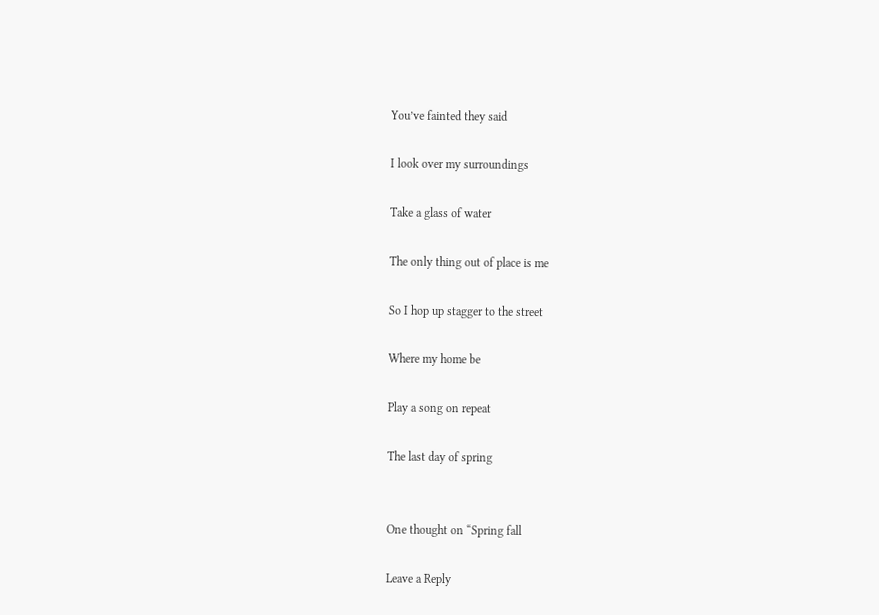You’ve fainted they said

I look over my surroundings

Take a glass of water

The only thing out of place is me

So I hop up stagger to the street

Where my home be

Play a song on repeat

The last day of spring


One thought on “Spring fall

Leave a Reply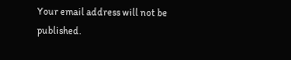Your email address will not be published.